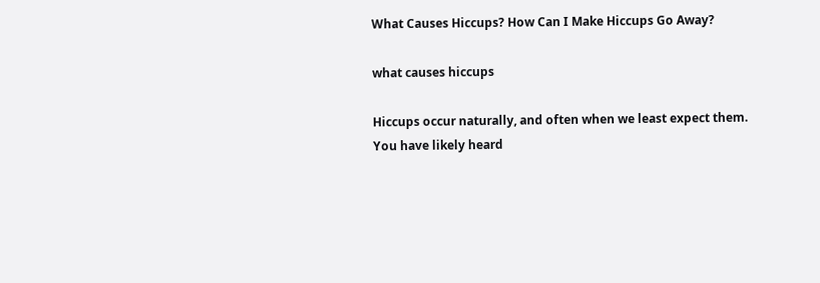What Causes Hiccups? How Can I Make Hiccups Go Away?

what causes hiccups

Hiccups occur naturally, and often when we least expect them. You have likely heard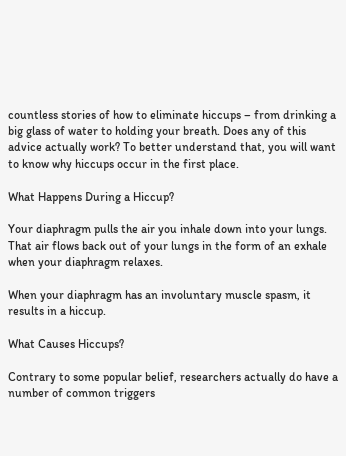countless stories of how to eliminate hiccups – from drinking a big glass of water to holding your breath. Does any of this advice actually work? To better understand that, you will want to know why hiccups occur in the first place.

What Happens During a Hiccup?

Your diaphragm pulls the air you inhale down into your lungs. That air flows back out of your lungs in the form of an exhale when your diaphragm relaxes.

When your diaphragm has an involuntary muscle spasm, it results in a hiccup.

What Causes Hiccups?

Contrary to some popular belief, researchers actually do have a number of common triggers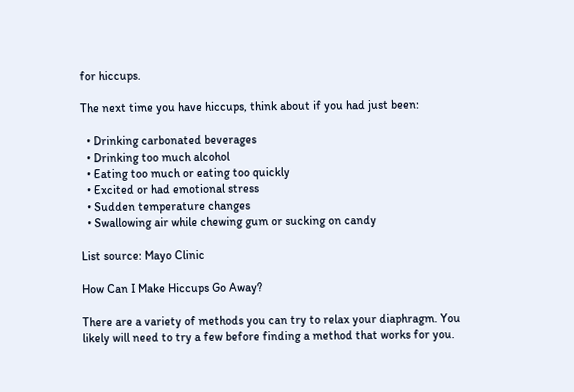for hiccups.

The next time you have hiccups, think about if you had just been:

  • Drinking carbonated beverages
  • Drinking too much alcohol
  • Eating too much or eating too quickly
  • Excited or had emotional stress
  • Sudden temperature changes
  • Swallowing air while chewing gum or sucking on candy

List source: Mayo Clinic

How Can I Make Hiccups Go Away?

There are a variety of methods you can try to relax your diaphragm. You likely will need to try a few before finding a method that works for you.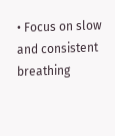• Focus on slow and consistent breathing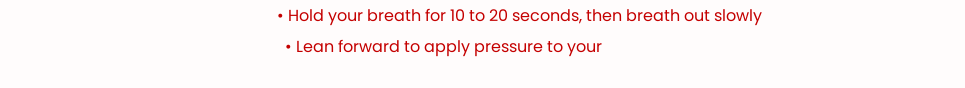• Hold your breath for 10 to 20 seconds, then breath out slowly
  • Lean forward to apply pressure to your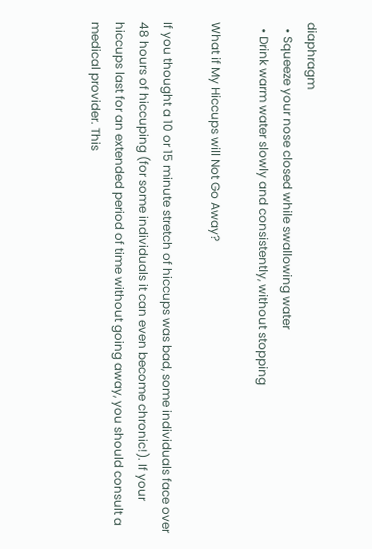diaphragm
  • Squeeze your nose closed while swallowing water
  • Drink warm water slowly and consistently, without stopping

What if My Hiccups will Not Go Away?

If you thought a 10 or 15 minute stretch of hiccups was bad, some individuals face over 48 hours of hiccuping (for some individuals it can even become chronic!). If your hiccups last for an extended period of time without going away, you should consult a medical provider. This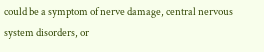could be a symptom of nerve damage, central nervous system disorders, or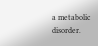a metabolic disorder.